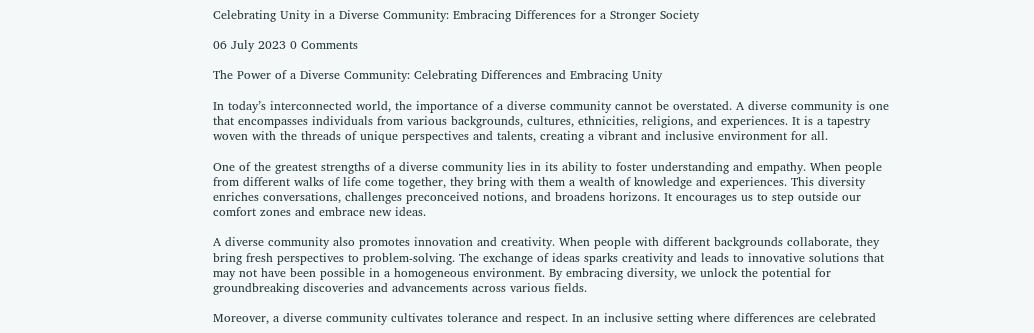Celebrating Unity in a Diverse Community: Embracing Differences for a Stronger Society

06 July 2023 0 Comments

The Power of a Diverse Community: Celebrating Differences and Embracing Unity

In today’s interconnected world, the importance of a diverse community cannot be overstated. A diverse community is one that encompasses individuals from various backgrounds, cultures, ethnicities, religions, and experiences. It is a tapestry woven with the threads of unique perspectives and talents, creating a vibrant and inclusive environment for all.

One of the greatest strengths of a diverse community lies in its ability to foster understanding and empathy. When people from different walks of life come together, they bring with them a wealth of knowledge and experiences. This diversity enriches conversations, challenges preconceived notions, and broadens horizons. It encourages us to step outside our comfort zones and embrace new ideas.

A diverse community also promotes innovation and creativity. When people with different backgrounds collaborate, they bring fresh perspectives to problem-solving. The exchange of ideas sparks creativity and leads to innovative solutions that may not have been possible in a homogeneous environment. By embracing diversity, we unlock the potential for groundbreaking discoveries and advancements across various fields.

Moreover, a diverse community cultivates tolerance and respect. In an inclusive setting where differences are celebrated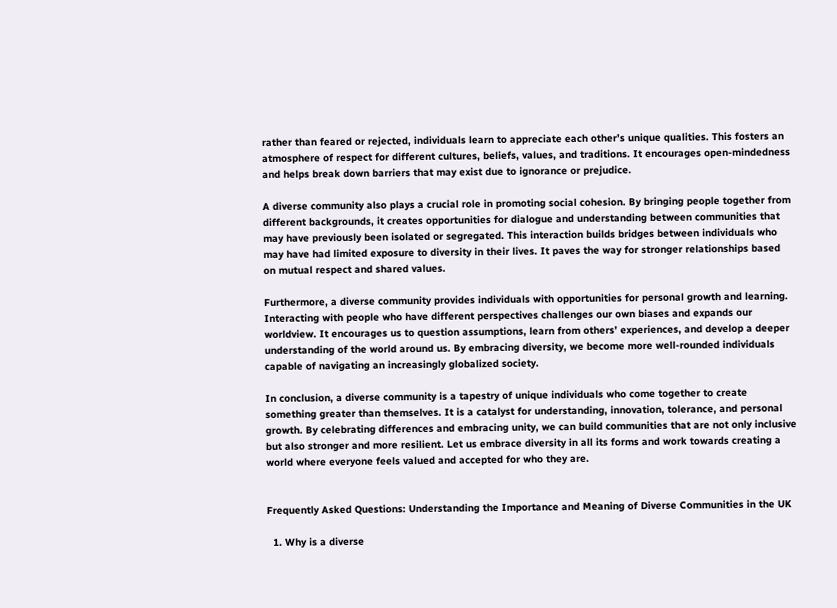rather than feared or rejected, individuals learn to appreciate each other’s unique qualities. This fosters an atmosphere of respect for different cultures, beliefs, values, and traditions. It encourages open-mindedness and helps break down barriers that may exist due to ignorance or prejudice.

A diverse community also plays a crucial role in promoting social cohesion. By bringing people together from different backgrounds, it creates opportunities for dialogue and understanding between communities that may have previously been isolated or segregated. This interaction builds bridges between individuals who may have had limited exposure to diversity in their lives. It paves the way for stronger relationships based on mutual respect and shared values.

Furthermore, a diverse community provides individuals with opportunities for personal growth and learning. Interacting with people who have different perspectives challenges our own biases and expands our worldview. It encourages us to question assumptions, learn from others’ experiences, and develop a deeper understanding of the world around us. By embracing diversity, we become more well-rounded individuals capable of navigating an increasingly globalized society.

In conclusion, a diverse community is a tapestry of unique individuals who come together to create something greater than themselves. It is a catalyst for understanding, innovation, tolerance, and personal growth. By celebrating differences and embracing unity, we can build communities that are not only inclusive but also stronger and more resilient. Let us embrace diversity in all its forms and work towards creating a world where everyone feels valued and accepted for who they are.


Frequently Asked Questions: Understanding the Importance and Meaning of Diverse Communities in the UK

  1. Why is a diverse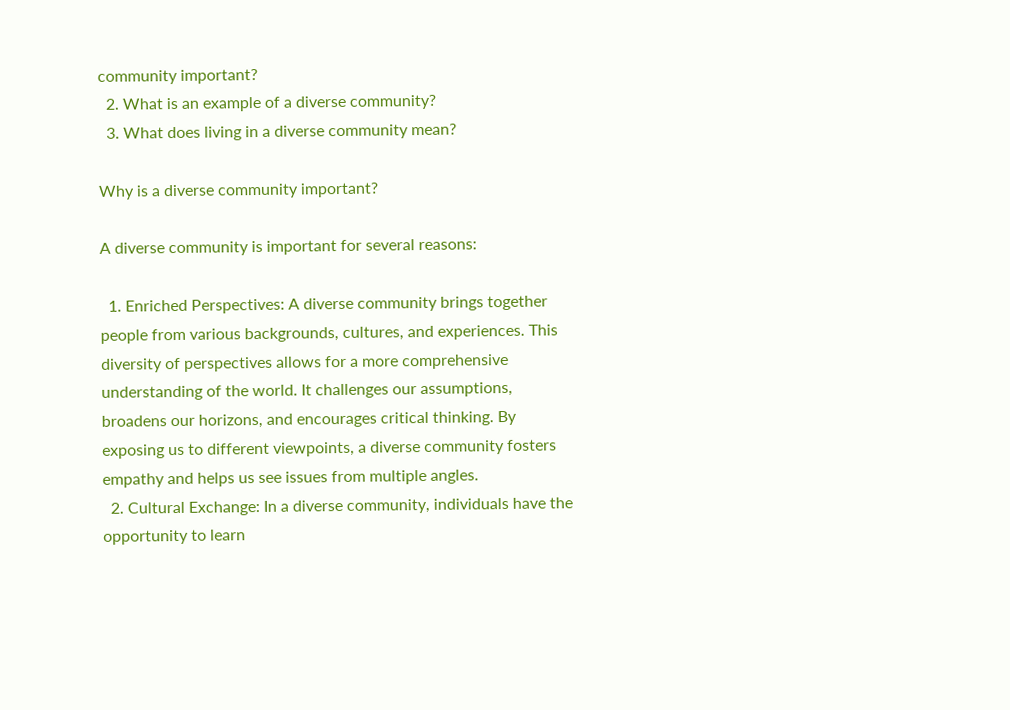community important?
  2. What is an example of a diverse community?
  3. What does living in a diverse community mean?

Why is a diverse community important?

A diverse community is important for several reasons:

  1. Enriched Perspectives: A diverse community brings together people from various backgrounds, cultures, and experiences. This diversity of perspectives allows for a more comprehensive understanding of the world. It challenges our assumptions, broadens our horizons, and encourages critical thinking. By exposing us to different viewpoints, a diverse community fosters empathy and helps us see issues from multiple angles.
  2. Cultural Exchange: In a diverse community, individuals have the opportunity to learn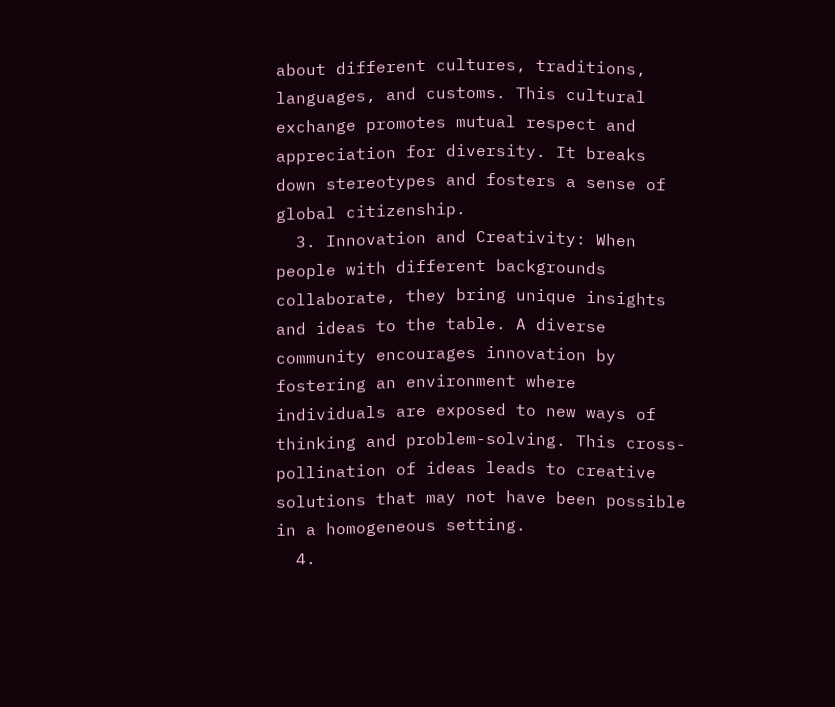about different cultures, traditions, languages, and customs. This cultural exchange promotes mutual respect and appreciation for diversity. It breaks down stereotypes and fosters a sense of global citizenship.
  3. Innovation and Creativity: When people with different backgrounds collaborate, they bring unique insights and ideas to the table. A diverse community encourages innovation by fostering an environment where individuals are exposed to new ways of thinking and problem-solving. This cross-pollination of ideas leads to creative solutions that may not have been possible in a homogeneous setting.
  4.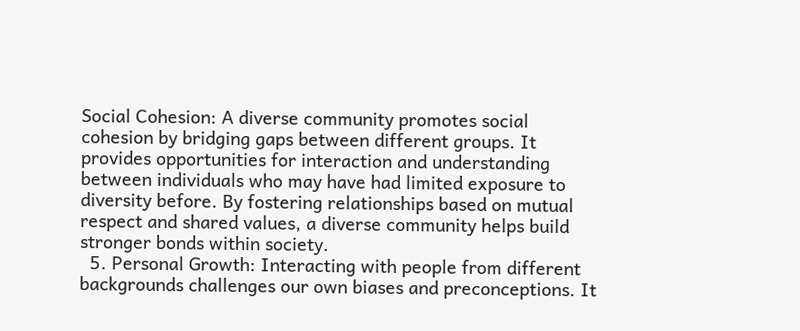Social Cohesion: A diverse community promotes social cohesion by bridging gaps between different groups. It provides opportunities for interaction and understanding between individuals who may have had limited exposure to diversity before. By fostering relationships based on mutual respect and shared values, a diverse community helps build stronger bonds within society.
  5. Personal Growth: Interacting with people from different backgrounds challenges our own biases and preconceptions. It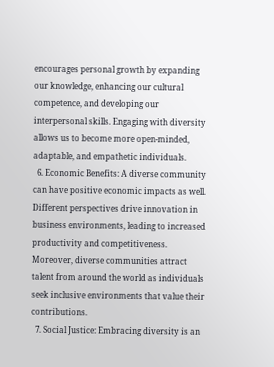encourages personal growth by expanding our knowledge, enhancing our cultural competence, and developing our interpersonal skills. Engaging with diversity allows us to become more open-minded, adaptable, and empathetic individuals.
  6. Economic Benefits: A diverse community can have positive economic impacts as well. Different perspectives drive innovation in business environments, leading to increased productivity and competitiveness. Moreover, diverse communities attract talent from around the world as individuals seek inclusive environments that value their contributions.
  7. Social Justice: Embracing diversity is an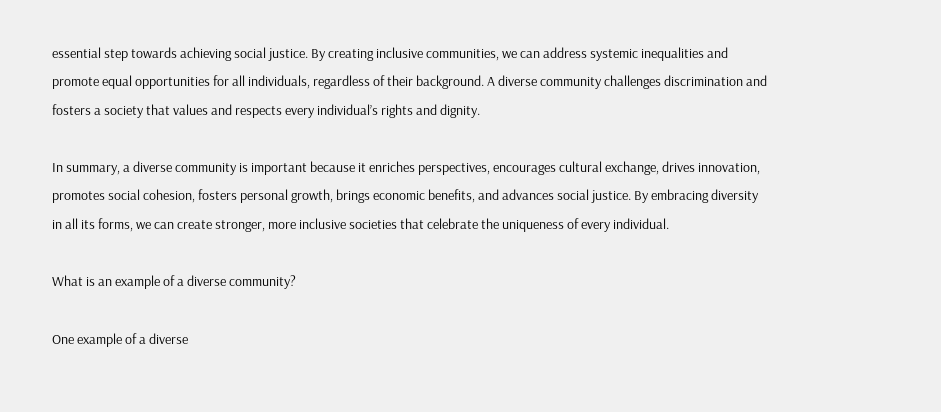essential step towards achieving social justice. By creating inclusive communities, we can address systemic inequalities and promote equal opportunities for all individuals, regardless of their background. A diverse community challenges discrimination and fosters a society that values and respects every individual’s rights and dignity.

In summary, a diverse community is important because it enriches perspectives, encourages cultural exchange, drives innovation, promotes social cohesion, fosters personal growth, brings economic benefits, and advances social justice. By embracing diversity in all its forms, we can create stronger, more inclusive societies that celebrate the uniqueness of every individual.

What is an example of a diverse community?

One example of a diverse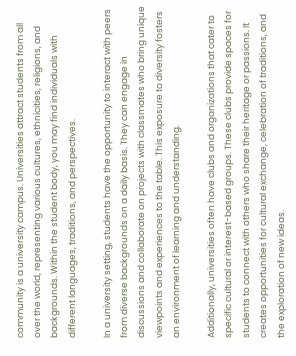community is a university campus. Universities attract students from all over the world, representing various cultures, ethnicities, religions, and backgrounds. Within the student body, you may find individuals with different languages, traditions, and perspectives.

In a university setting, students have the opportunity to interact with peers from diverse backgrounds on a daily basis. They can engage in discussions and collaborate on projects with classmates who bring unique viewpoints and experiences to the table. This exposure to diversity fosters an environment of learning and understanding.

Additionally, universities often have clubs and organizations that cater to specific cultural or interest-based groups. These clubs provide spaces for students to connect with others who share their heritage or passions. It creates opportunities for cultural exchange, celebration of traditions, and the exploration of new ideas.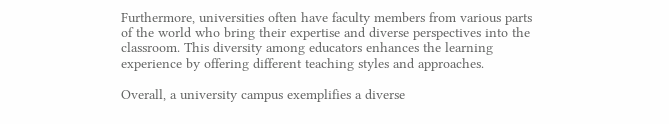Furthermore, universities often have faculty members from various parts of the world who bring their expertise and diverse perspectives into the classroom. This diversity among educators enhances the learning experience by offering different teaching styles and approaches.

Overall, a university campus exemplifies a diverse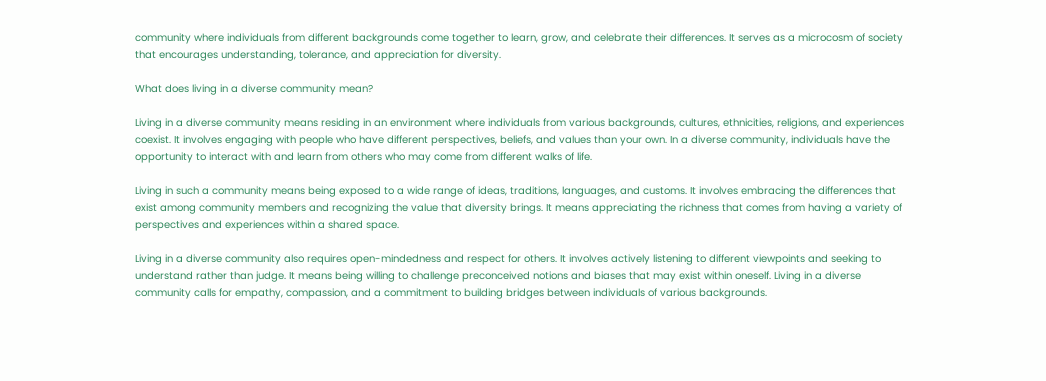community where individuals from different backgrounds come together to learn, grow, and celebrate their differences. It serves as a microcosm of society that encourages understanding, tolerance, and appreciation for diversity.

What does living in a diverse community mean?

Living in a diverse community means residing in an environment where individuals from various backgrounds, cultures, ethnicities, religions, and experiences coexist. It involves engaging with people who have different perspectives, beliefs, and values than your own. In a diverse community, individuals have the opportunity to interact with and learn from others who may come from different walks of life.

Living in such a community means being exposed to a wide range of ideas, traditions, languages, and customs. It involves embracing the differences that exist among community members and recognizing the value that diversity brings. It means appreciating the richness that comes from having a variety of perspectives and experiences within a shared space.

Living in a diverse community also requires open-mindedness and respect for others. It involves actively listening to different viewpoints and seeking to understand rather than judge. It means being willing to challenge preconceived notions and biases that may exist within oneself. Living in a diverse community calls for empathy, compassion, and a commitment to building bridges between individuals of various backgrounds.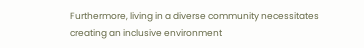Furthermore, living in a diverse community necessitates creating an inclusive environment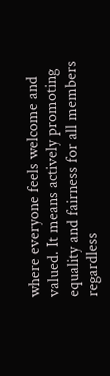where everyone feels welcome and valued. It means actively promoting equality and fairness for all members regardless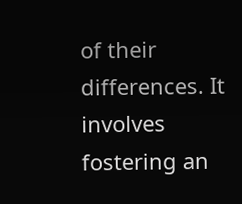of their differences. It involves fostering an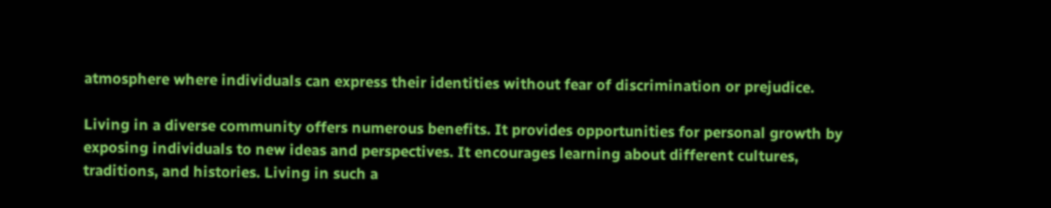atmosphere where individuals can express their identities without fear of discrimination or prejudice.

Living in a diverse community offers numerous benefits. It provides opportunities for personal growth by exposing individuals to new ideas and perspectives. It encourages learning about different cultures, traditions, and histories. Living in such a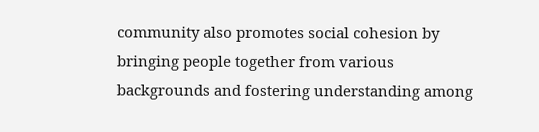community also promotes social cohesion by bringing people together from various backgrounds and fostering understanding among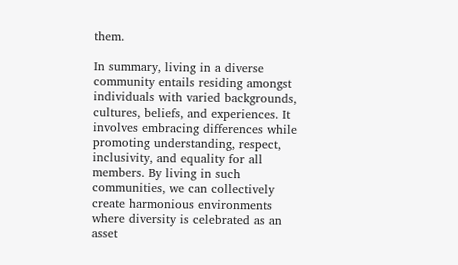them.

In summary, living in a diverse community entails residing amongst individuals with varied backgrounds, cultures, beliefs, and experiences. It involves embracing differences while promoting understanding, respect, inclusivity, and equality for all members. By living in such communities, we can collectively create harmonious environments where diversity is celebrated as an asset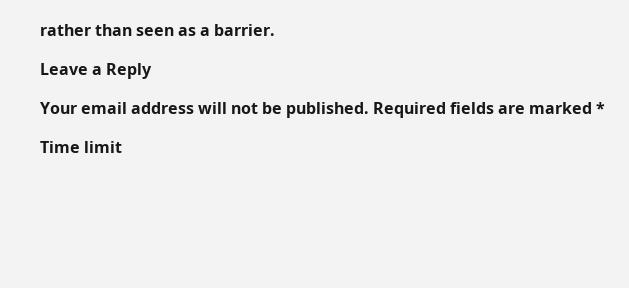rather than seen as a barrier.

Leave a Reply

Your email address will not be published. Required fields are marked *

Time limit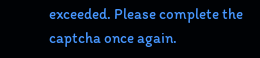exceeded. Please complete the captcha once again.